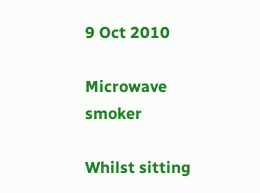9 Oct 2010

Microwave smoker

Whilst sitting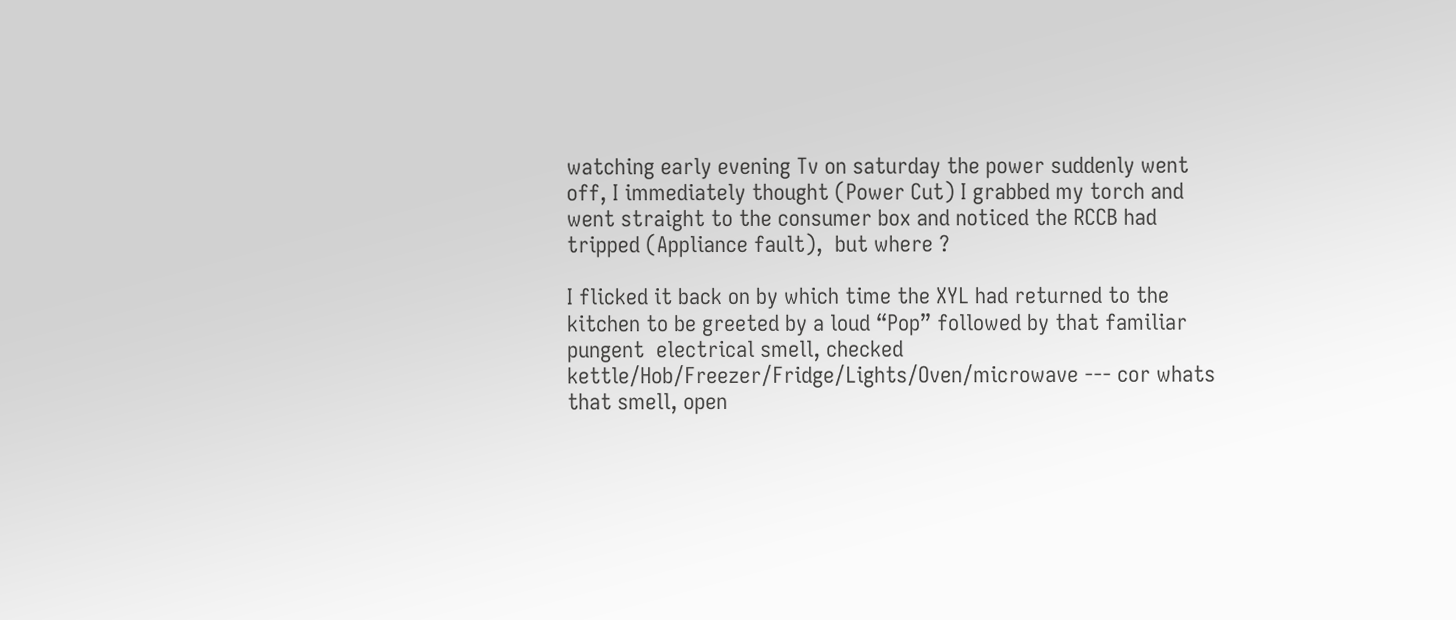watching early evening Tv on saturday the power suddenly went off, I immediately thought (Power Cut) I grabbed my torch and went straight to the consumer box and noticed the RCCB had tripped (Appliance fault),  but where ?

I flicked it back on by which time the XYL had returned to the kitchen to be greeted by a loud “Pop” followed by that familiar pungent  electrical smell, checked kettle/Hob/Freezer/Fridge/Lights/Oven/microwave --- cor whats that smell, open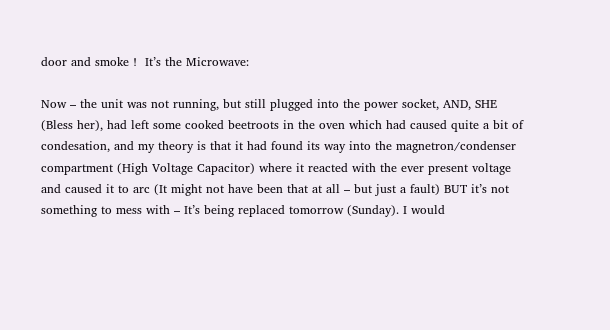door and smoke !  It’s the Microwave:

Now – the unit was not running, but still plugged into the power socket, AND, SHE  (Bless her), had left some cooked beetroots in the oven which had caused quite a bit of condesation, and my theory is that it had found its way into the magnetron/condenser compartment (High Voltage Capacitor) where it reacted with the ever present voltage and caused it to arc (It might not have been that at all – but just a fault) BUT it’s not something to mess with – It’s being replaced tomorrow (Sunday). I would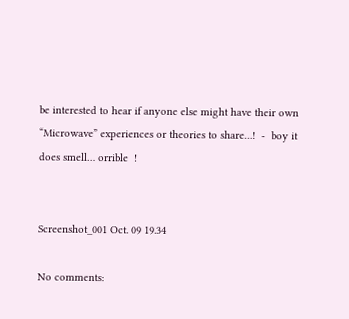be interested to hear if anyone else might have their own “Microwave” experiences or theories to share…!  -  boy it does smell… orrible  !


Screenshot_001 Oct. 09 19.34

No comments: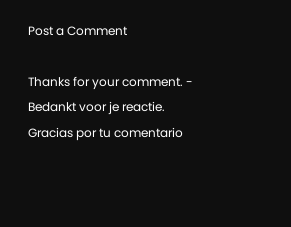Post a Comment

Thanks for your comment. - Bedankt voor je reactie.
Gracias por tu comentario